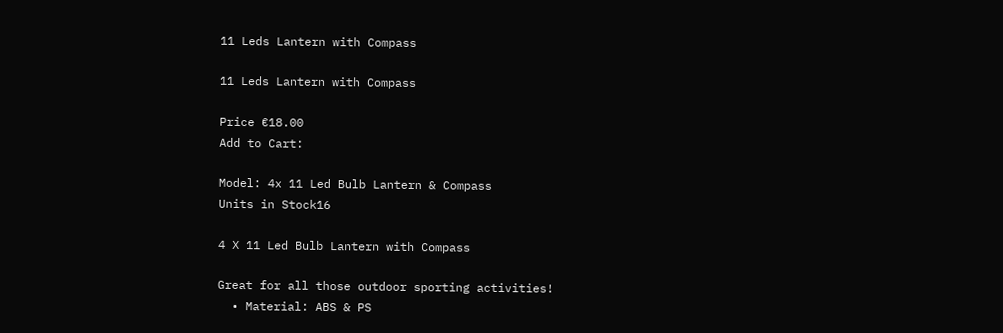11 Leds Lantern with Compass

11 Leds Lantern with Compass

Price €18.00
Add to Cart:

Model: 4x 11 Led Bulb Lantern & Compass
Units in Stock16

4 X 11 Led Bulb Lantern with Compass

Great for all those outdoor sporting activities!
  • Material: ABS & PS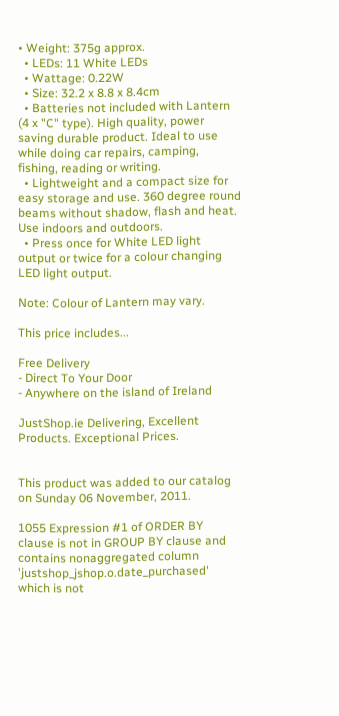• Weight: 375g approx.
  • LEDs: 11 White LEDs
  • Wattage: 0.22W
  • Size: 32.2 x 8.8 x 8.4cm
  • Batteries not included with Lantern (4 x "C" type). High quality, power saving durable product. Ideal to use while doing car repairs, camping, fishing, reading or writing.
  • Lightweight and a compact size for easy storage and use. 360 degree round beams without shadow, flash and heat. Use indoors and outdoors.
  • Press once for White LED light output or twice for a colour changing LED light output.

Note: Colour of Lantern may vary.

This price includes...

Free Delivery
- Direct To Your Door
- Anywhere on the island of Ireland

JustShop.ie Delivering, Excellent Products. Exceptional Prices.


This product was added to our catalog on Sunday 06 November, 2011.

1055 Expression #1 of ORDER BY clause is not in GROUP BY clause and contains nonaggregated column 'justshop_jshop.o.date_purchased' which is not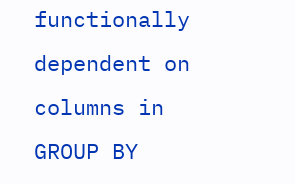functionally dependent on columns in GROUP BY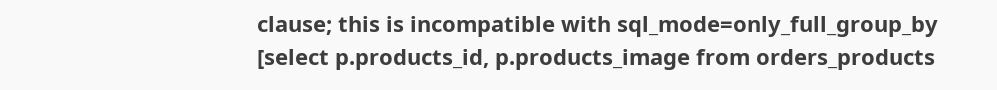clause; this is incompatible with sql_mode=only_full_group_by
[select p.products_id, p.products_image from orders_products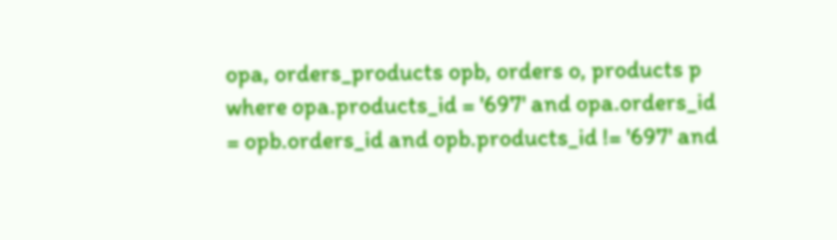opa, orders_products opb, orders o, products p where opa.products_id = '697' and opa.orders_id = opb.orders_id and opb.products_id != '697' and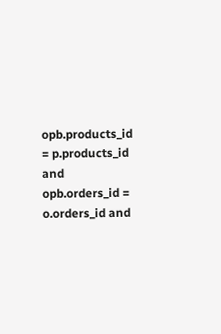opb.products_id = p.products_id and opb.orders_id = o.orders_id and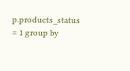p.products_status = 1 group by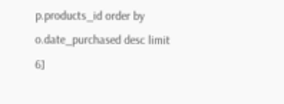p.products_id order by o.date_purchased desc limit 6]